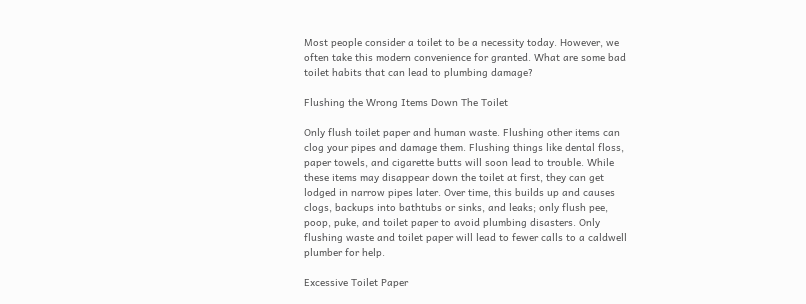Most people consider a toilet to be a necessity today. However, we often take this modern convenience for granted. What are some bad toilet habits that can lead to plumbing damage?

Flushing the Wrong Items Down The Toilet

Only flush toilet paper and human waste. Flushing other items can clog your pipes and damage them. Flushing things like dental floss, paper towels, and cigarette butts will soon lead to trouble. While these items may disappear down the toilet at first, they can get lodged in narrow pipes later. Over time, this builds up and causes clogs, backups into bathtubs or sinks, and leaks; only flush pee, poop, puke, and toilet paper to avoid plumbing disasters. Only flushing waste and toilet paper will lead to fewer calls to a caldwell plumber for help.

Excessive Toilet Paper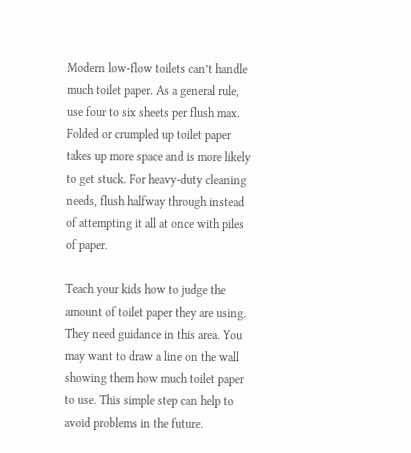Modern low-flow toilets can’t handle much toilet paper. As a general rule, use four to six sheets per flush max. Folded or crumpled up toilet paper takes up more space and is more likely to get stuck. For heavy-duty cleaning needs, flush halfway through instead of attempting it all at once with piles of paper.

Teach your kids how to judge the amount of toilet paper they are using. They need guidance in this area. You may want to draw a line on the wall showing them how much toilet paper to use. This simple step can help to avoid problems in the future.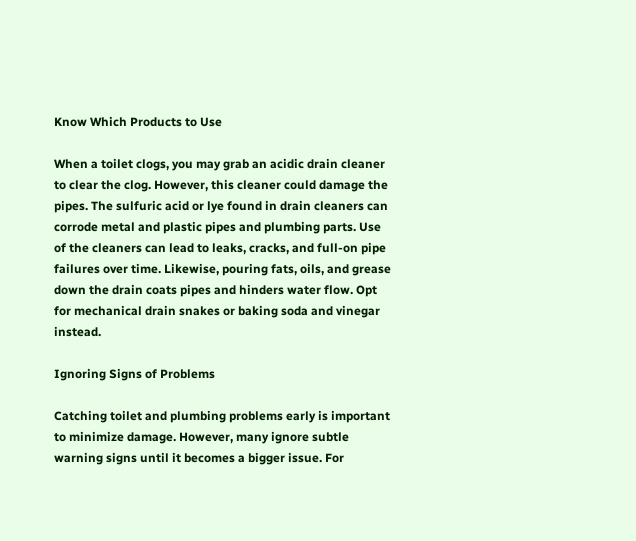Know Which Products to Use

When a toilet clogs, you may grab an acidic drain cleaner to clear the clog. However, this cleaner could damage the pipes. The sulfuric acid or lye found in drain cleaners can corrode metal and plastic pipes and plumbing parts. Use of the cleaners can lead to leaks, cracks, and full-on pipe failures over time. Likewise, pouring fats, oils, and grease down the drain coats pipes and hinders water flow. Opt for mechanical drain snakes or baking soda and vinegar instead.

Ignoring Signs of Problems

Catching toilet and plumbing problems early is important to minimize damage. However, many ignore subtle warning signs until it becomes a bigger issue. For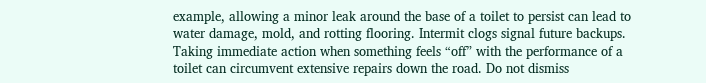example, allowing a minor leak around the base of a toilet to persist can lead to water damage, mold, and rotting flooring. Intermit clogs signal future backups. Taking immediate action when something feels “off” with the performance of a toilet can circumvent extensive repairs down the road. Do not dismiss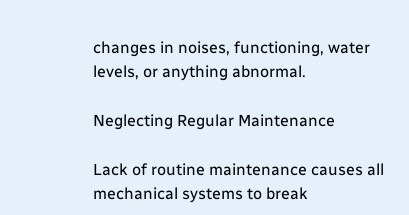changes in noises, functioning, water levels, or anything abnormal.

Neglecting Regular Maintenance

Lack of routine maintenance causes all mechanical systems to break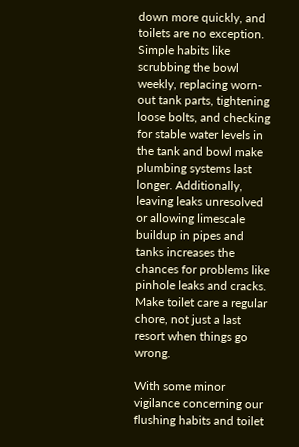down more quickly, and toilets are no exception. Simple habits like scrubbing the bowl weekly, replacing worn-out tank parts, tightening loose bolts, and checking for stable water levels in the tank and bowl make plumbing systems last longer. Additionally, leaving leaks unresolved or allowing limescale buildup in pipes and tanks increases the chances for problems like pinhole leaks and cracks. Make toilet care a regular chore, not just a last resort when things go wrong.

With some minor vigilance concerning our flushing habits and toilet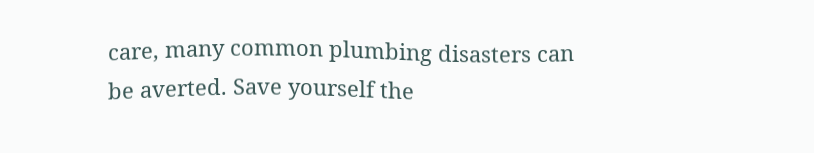care, many common plumbing disasters can be averted. Save yourself the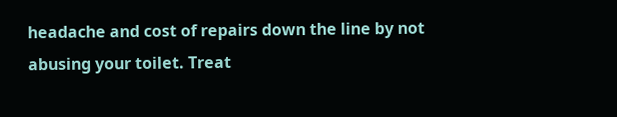headache and cost of repairs down the line by not abusing your toilet. Treat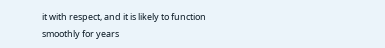it with respect, and it is likely to function smoothly for years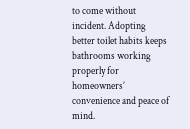to come without incident. Adopting better toilet habits keeps bathrooms working properly for homeowners’ convenience and peace of mind.